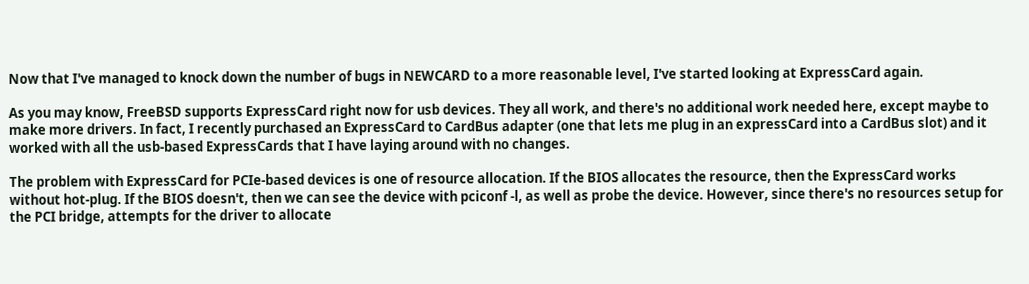Now that I've managed to knock down the number of bugs in NEWCARD to a more reasonable level, I've started looking at ExpressCard again.

As you may know, FreeBSD supports ExpressCard right now for usb devices. They all work, and there's no additional work needed here, except maybe to make more drivers. In fact, I recently purchased an ExpressCard to CardBus adapter (one that lets me plug in an expressCard into a CardBus slot) and it worked with all the usb-based ExpressCards that I have laying around with no changes.

The problem with ExpressCard for PCIe-based devices is one of resource allocation. If the BIOS allocates the resource, then the ExpressCard works without hot-plug. If the BIOS doesn't, then we can see the device with pciconf -l, as well as probe the device. However, since there's no resources setup for the PCI bridge, attempts for the driver to allocate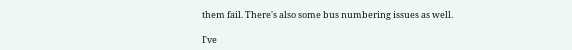them fail. There's also some bus numbering issues as well.

I've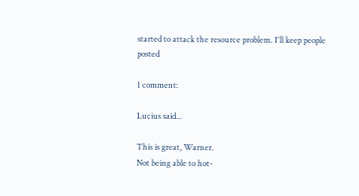started to attack the resource problem. I'll keep people posted

1 comment:

Lucius said...

This is great, Warner.
Not being able to hot-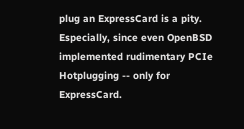plug an ExpressCard is a pity. Especially, since even OpenBSD implemented rudimentary PCIe Hotplugging -- only for ExpressCard.